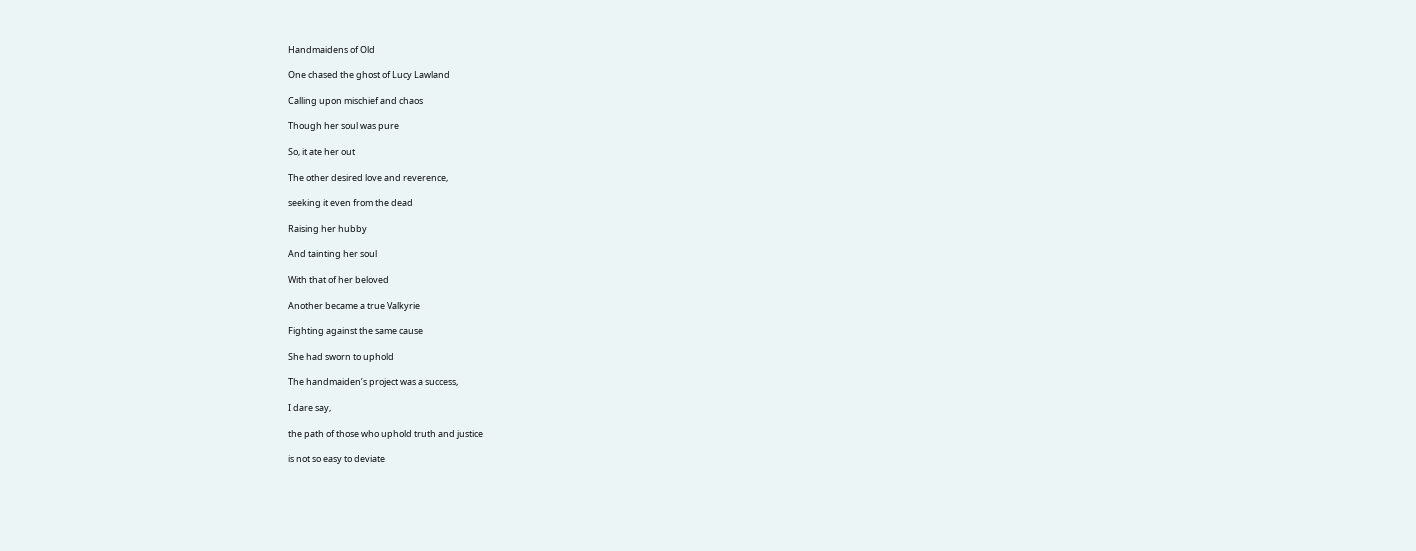Handmaidens of Old

One chased the ghost of Lucy Lawland

Calling upon mischief and chaos

Though her soul was pure

So, it ate her out

The other desired love and reverence,

seeking it even from the dead

Raising her hubby

And tainting her soul

With that of her beloved

Another became a true Valkyrie

Fighting against the same cause

She had sworn to uphold

The handmaiden’s project was a success,

I dare say,

the path of those who uphold truth and justice

is not so easy to deviate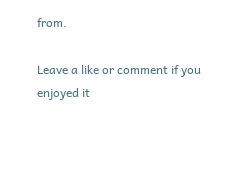from.

Leave a like or comment if you enjoyed it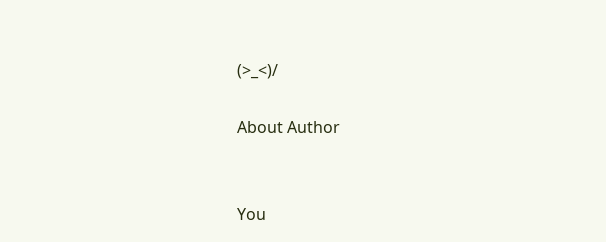(>_<)/

About Author


You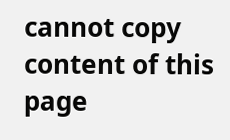cannot copy content of this page